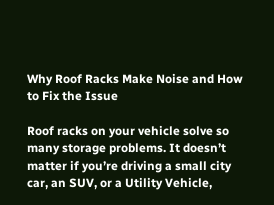Why Roof Racks Make Noise and How to Fix the Issue

Roof racks on your vehicle solve so many storage problems. It doesn’t matter if you’re driving a small city car, an SUV, or a Utility Vehicle,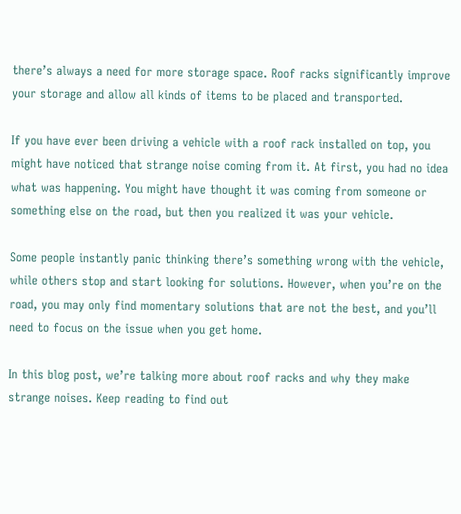there’s always a need for more storage space. Roof racks significantly improve your storage and allow all kinds of items to be placed and transported.

If you have ever been driving a vehicle with a roof rack installed on top, you might have noticed that strange noise coming from it. At first, you had no idea what was happening. You might have thought it was coming from someone or something else on the road, but then you realized it was your vehicle.

Some people instantly panic thinking there’s something wrong with the vehicle, while others stop and start looking for solutions. However, when you’re on the road, you may only find momentary solutions that are not the best, and you’ll need to focus on the issue when you get home.

In this blog post, we’re talking more about roof racks and why they make strange noises. Keep reading to find out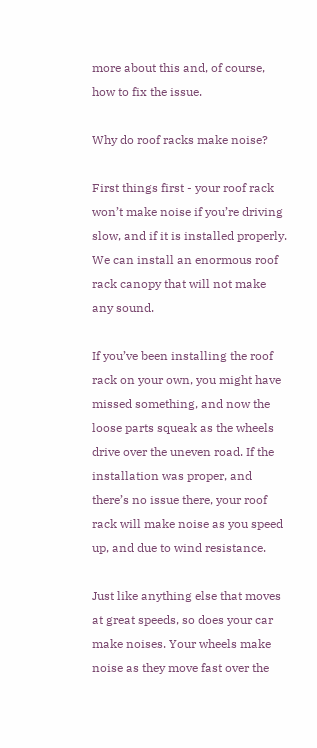more about this and, of course, how to fix the issue.

Why do roof racks make noise?

First things first - your roof rack won’t make noise if you’re driving slow, and if it is installed properly. We can install an enormous roof rack canopy that will not make any sound.

If you’ve been installing the roof rack on your own, you might have missed something, and now the loose parts squeak as the wheels drive over the uneven road. If the installation was proper, and there’s no issue there, your roof rack will make noise as you speed up, and due to wind resistance.

Just like anything else that moves at great speeds, so does your car make noises. Your wheels make noise as they move fast over the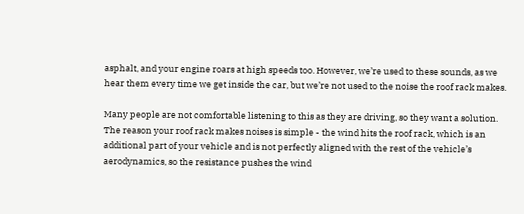asphalt, and your engine roars at high speeds too. However, we’re used to these sounds, as we hear them every time we get inside the car, but we’re not used to the noise the roof rack makes.

Many people are not comfortable listening to this as they are driving, so they want a solution. The reason your roof rack makes noises is simple - the wind hits the roof rack, which is an additional part of your vehicle and is not perfectly aligned with the rest of the vehicle’s aerodynamics, so the resistance pushes the wind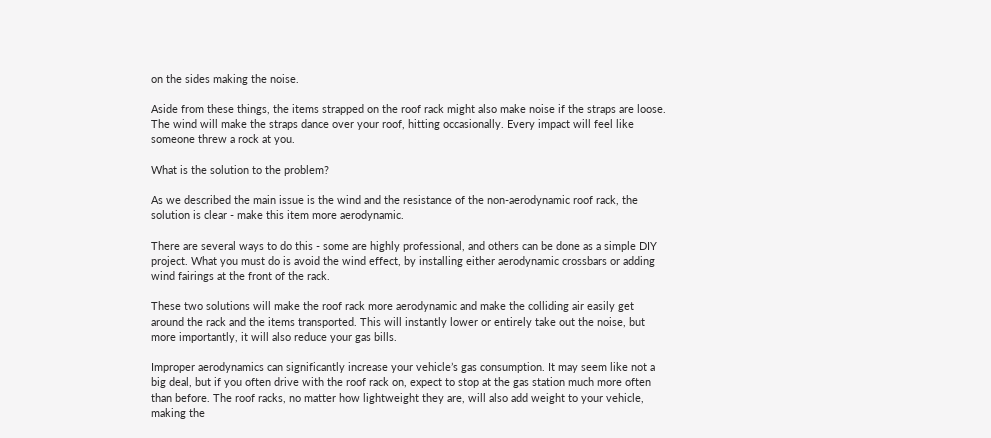on the sides making the noise.

Aside from these things, the items strapped on the roof rack might also make noise if the straps are loose. The wind will make the straps dance over your roof, hitting occasionally. Every impact will feel like someone threw a rock at you.

What is the solution to the problem?

As we described the main issue is the wind and the resistance of the non-aerodynamic roof rack, the solution is clear - make this item more aerodynamic.

There are several ways to do this - some are highly professional, and others can be done as a simple DIY project. What you must do is avoid the wind effect, by installing either aerodynamic crossbars or adding wind fairings at the front of the rack.

These two solutions will make the roof rack more aerodynamic and make the colliding air easily get around the rack and the items transported. This will instantly lower or entirely take out the noise, but more importantly, it will also reduce your gas bills.

Improper aerodynamics can significantly increase your vehicle’s gas consumption. It may seem like not a big deal, but if you often drive with the roof rack on, expect to stop at the gas station much more often than before. The roof racks, no matter how lightweight they are, will also add weight to your vehicle, making the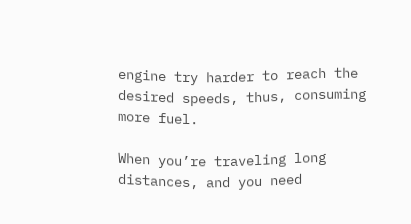engine try harder to reach the desired speeds, thus, consuming more fuel.

When you’re traveling long distances, and you need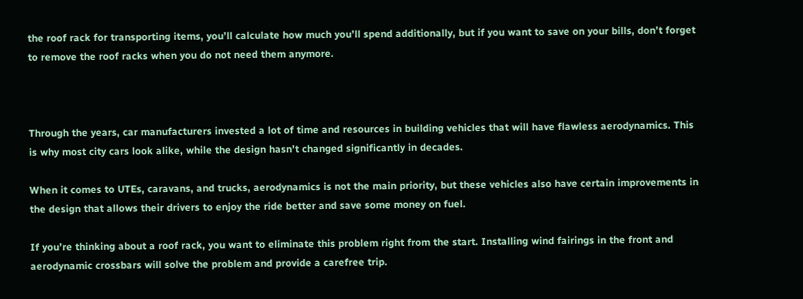the roof rack for transporting items, you’ll calculate how much you’ll spend additionally, but if you want to save on your bills, don’t forget to remove the roof racks when you do not need them anymore.



Through the years, car manufacturers invested a lot of time and resources in building vehicles that will have flawless aerodynamics. This is why most city cars look alike, while the design hasn’t changed significantly in decades.

When it comes to UTEs, caravans, and trucks, aerodynamics is not the main priority, but these vehicles also have certain improvements in the design that allows their drivers to enjoy the ride better and save some money on fuel.

If you’re thinking about a roof rack, you want to eliminate this problem right from the start. Installing wind fairings in the front and aerodynamic crossbars will solve the problem and provide a carefree trip.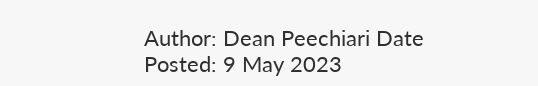Author: Dean Peechiari Date Posted: 9 May 2023